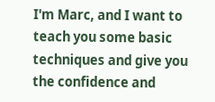I'm Marc, and I want to teach you some basic techniques and give you the confidence and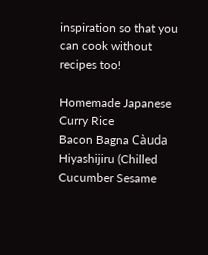inspiration so that you can cook without recipes too!

Homemade Japanese Curry Rice
Bacon Bagna Càuda
Hiyashijiru (Chilled Cucumber Sesame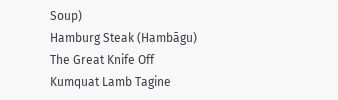Soup)
Hamburg Steak (Hambāgu)
The Great Knife Off
Kumquat Lamb Tagine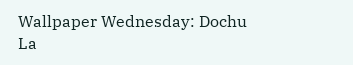Wallpaper Wednesday: Dochu La